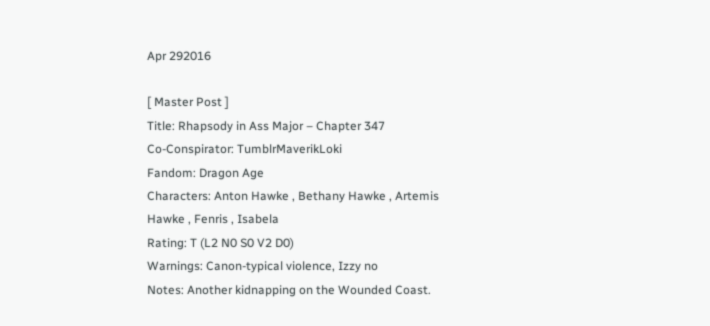Apr 292016

[ Master Post ]
Title: Rhapsody in Ass Major – Chapter 347
Co-Conspirator: TumblrMaverikLoki
Fandom: Dragon Age
Characters: Anton Hawke , Bethany Hawke , Artemis Hawke , Fenris , Isabela
Rating: T (L2 N0 S0 V2 D0)
Warnings: Canon-typical violence, Izzy no
Notes: Another kidnapping on the Wounded Coast.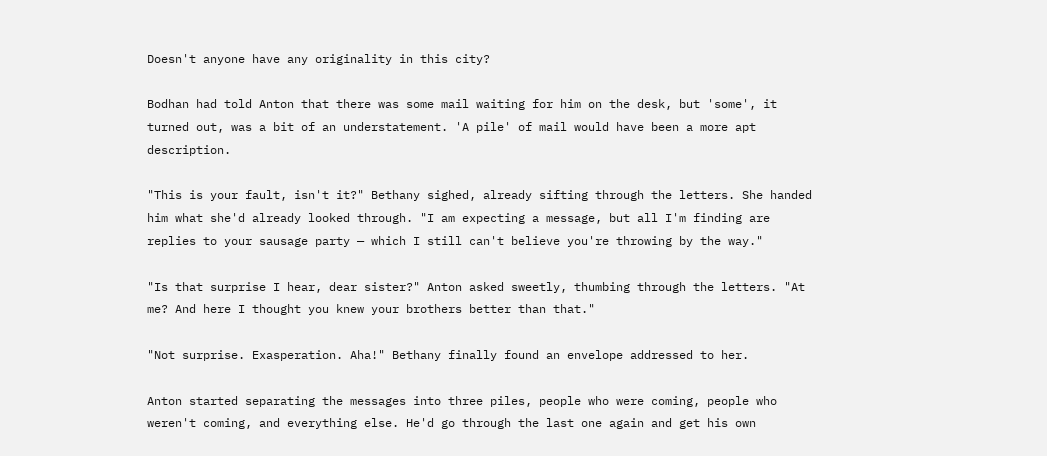Doesn't anyone have any originality in this city?

Bodhan had told Anton that there was some mail waiting for him on the desk, but 'some', it turned out, was a bit of an understatement. 'A pile' of mail would have been a more apt description.

"This is your fault, isn't it?" Bethany sighed, already sifting through the letters. She handed him what she'd already looked through. "I am expecting a message, but all I'm finding are replies to your sausage party — which I still can't believe you're throwing by the way."

"Is that surprise I hear, dear sister?" Anton asked sweetly, thumbing through the letters. "At me? And here I thought you knew your brothers better than that."

"Not surprise. Exasperation. Aha!" Bethany finally found an envelope addressed to her.

Anton started separating the messages into three piles, people who were coming, people who weren't coming, and everything else. He'd go through the last one again and get his own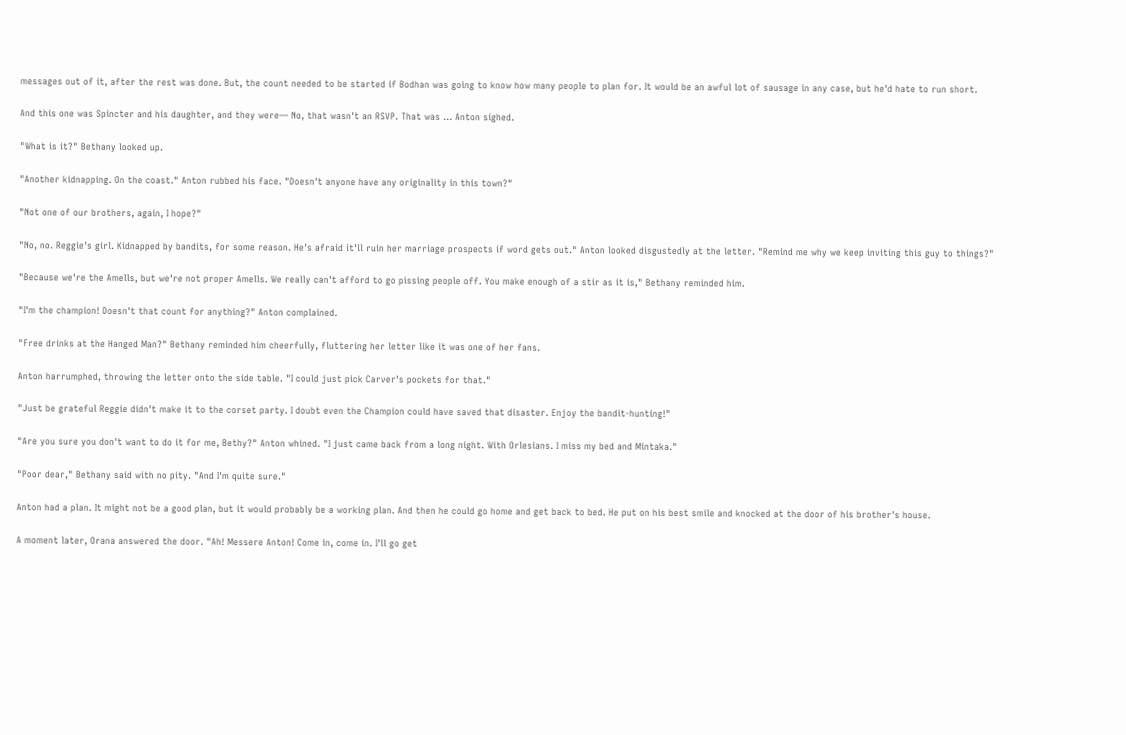messages out of it, after the rest was done. But, the count needed to be started if Bodhan was going to know how many people to plan for. It would be an awful lot of sausage in any case, but he'd hate to run short.

And this one was Spincter and his daughter, and they were— No, that wasn't an RSVP. That was … Anton sighed.

"What is it?" Bethany looked up.

"Another kidnapping. On the coast." Anton rubbed his face. "Doesn't anyone have any originality in this town?"

"Not one of our brothers, again, I hope?"

"No, no. Reggie's girl. Kidnapped by bandits, for some reason. He's afraid it'll ruin her marriage prospects if word gets out." Anton looked disgustedly at the letter. "Remind me why we keep inviting this guy to things?"

"Because we're the Amells, but we're not proper Amells. We really can't afford to go pissing people off. You make enough of a stir as it is," Bethany reminded him.

"I'm the champion! Doesn't that count for anything?" Anton complained.

"Free drinks at the Hanged Man?" Bethany reminded him cheerfully, fluttering her letter like it was one of her fans.

Anton harrumphed, throwing the letter onto the side table. "I could just pick Carver's pockets for that."

"Just be grateful Reggie didn't make it to the corset party. I doubt even the Champion could have saved that disaster. Enjoy the bandit-hunting!"

"Are you sure you don't want to do it for me, Bethy?" Anton whined. "I just came back from a long night. With Orlesians. I miss my bed and Mintaka."

"Poor dear," Bethany said with no pity. "And I'm quite sure."

Anton had a plan. It might not be a good plan, but it would probably be a working plan. And then he could go home and get back to bed. He put on his best smile and knocked at the door of his brother's house.

A moment later, Orana answered the door. "Ah! Messere Anton! Come in, come in. I'll go get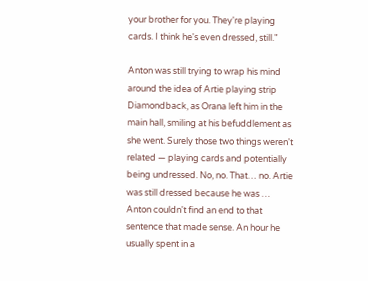your brother for you. They're playing cards. I think he's even dressed, still."

Anton was still trying to wrap his mind around the idea of Artie playing strip Diamondback, as Orana left him in the main hall, smiling at his befuddlement as she went. Surely those two things weren't related — playing cards and potentially being undressed. No, no. That… no. Artie was still dressed because he was … Anton couldn't find an end to that sentence that made sense. An hour he usually spent in a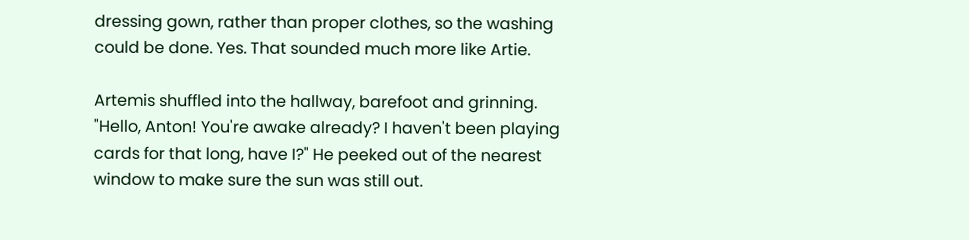dressing gown, rather than proper clothes, so the washing could be done. Yes. That sounded much more like Artie.

Artemis shuffled into the hallway, barefoot and grinning. "Hello, Anton! You're awake already? I haven't been playing cards for that long, have I?" He peeked out of the nearest window to make sure the sun was still out.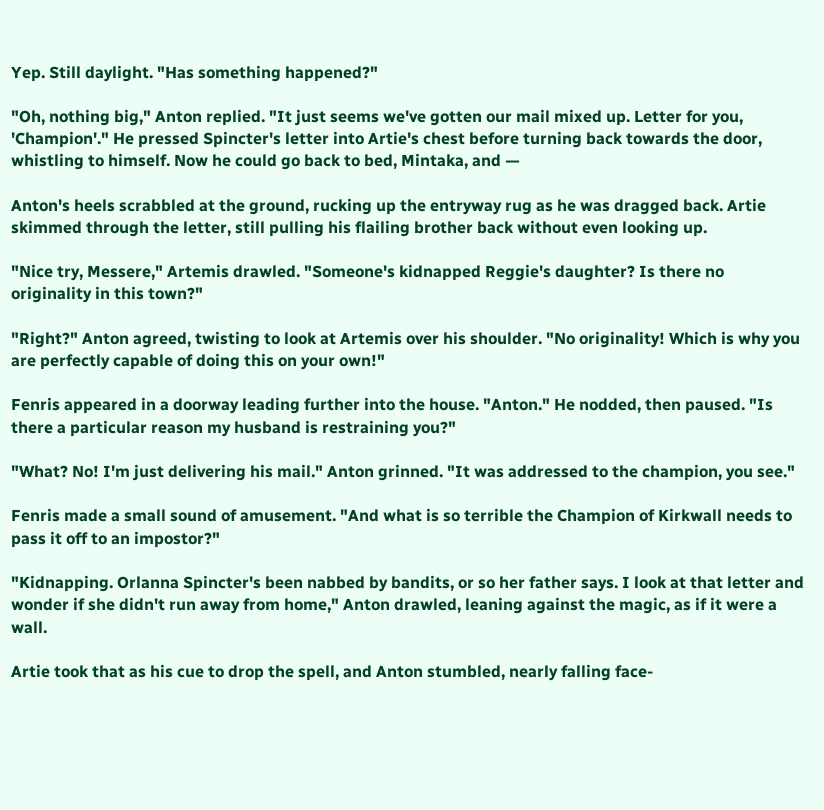Yep. Still daylight. "Has something happened?"

"Oh, nothing big," Anton replied. "It just seems we've gotten our mail mixed up. Letter for you, 'Champion'." He pressed Spincter's letter into Artie's chest before turning back towards the door, whistling to himself. Now he could go back to bed, Mintaka, and —

Anton's heels scrabbled at the ground, rucking up the entryway rug as he was dragged back. Artie skimmed through the letter, still pulling his flailing brother back without even looking up.

"Nice try, Messere," Artemis drawled. "Someone's kidnapped Reggie's daughter? Is there no originality in this town?"

"Right?" Anton agreed, twisting to look at Artemis over his shoulder. "No originality! Which is why you are perfectly capable of doing this on your own!"

Fenris appeared in a doorway leading further into the house. "Anton." He nodded, then paused. "Is there a particular reason my husband is restraining you?"

"What? No! I'm just delivering his mail." Anton grinned. "It was addressed to the champion, you see."

Fenris made a small sound of amusement. "And what is so terrible the Champion of Kirkwall needs to pass it off to an impostor?"

"Kidnapping. Orlanna Spincter's been nabbed by bandits, or so her father says. I look at that letter and wonder if she didn't run away from home," Anton drawled, leaning against the magic, as if it were a wall.

Artie took that as his cue to drop the spell, and Anton stumbled, nearly falling face-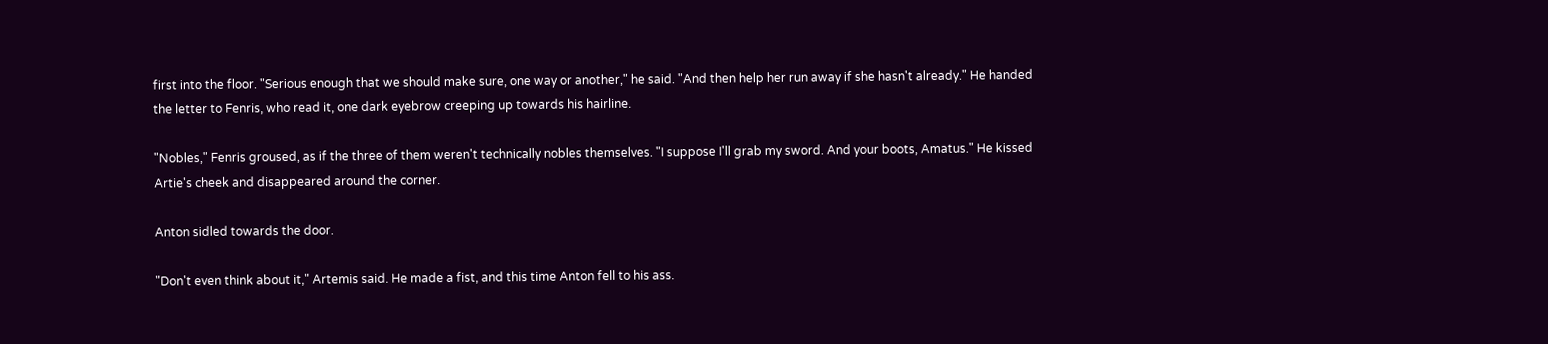first into the floor. "Serious enough that we should make sure, one way or another," he said. "And then help her run away if she hasn't already." He handed the letter to Fenris, who read it, one dark eyebrow creeping up towards his hairline.

"Nobles," Fenris groused, as if the three of them weren't technically nobles themselves. "I suppose I'll grab my sword. And your boots, Amatus." He kissed Artie's cheek and disappeared around the corner.

Anton sidled towards the door.

"Don't even think about it," Artemis said. He made a fist, and this time Anton fell to his ass.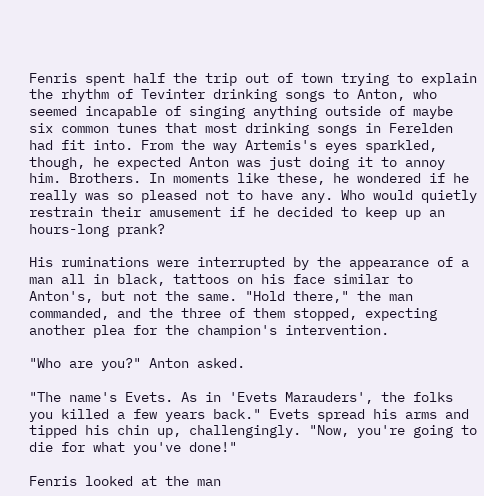Fenris spent half the trip out of town trying to explain the rhythm of Tevinter drinking songs to Anton, who seemed incapable of singing anything outside of maybe six common tunes that most drinking songs in Ferelden had fit into. From the way Artemis's eyes sparkled, though, he expected Anton was just doing it to annoy him. Brothers. In moments like these, he wondered if he really was so pleased not to have any. Who would quietly restrain their amusement if he decided to keep up an hours-long prank?

His ruminations were interrupted by the appearance of a man all in black, tattoos on his face similar to Anton's, but not the same. "Hold there," the man commanded, and the three of them stopped, expecting another plea for the champion's intervention.

"Who are you?" Anton asked.

"The name's Evets. As in 'Evets Marauders', the folks you killed a few years back." Evets spread his arms and tipped his chin up, challengingly. "Now, you're going to die for what you've done!"

Fenris looked at the man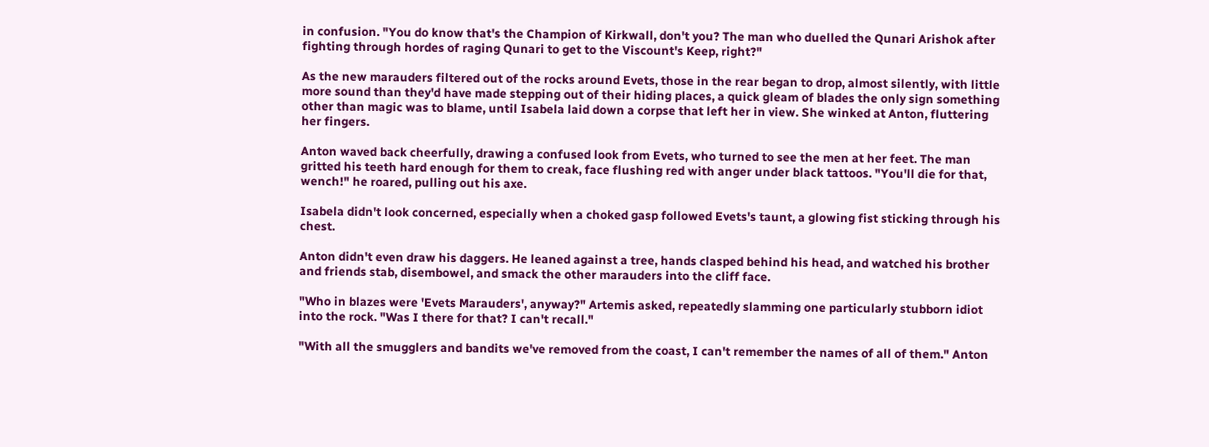in confusion. "You do know that's the Champion of Kirkwall, don't you? The man who duelled the Qunari Arishok after fighting through hordes of raging Qunari to get to the Viscount's Keep, right?"

As the new marauders filtered out of the rocks around Evets, those in the rear began to drop, almost silently, with little more sound than they'd have made stepping out of their hiding places, a quick gleam of blades the only sign something other than magic was to blame, until Isabela laid down a corpse that left her in view. She winked at Anton, fluttering her fingers.

Anton waved back cheerfully, drawing a confused look from Evets, who turned to see the men at her feet. The man gritted his teeth hard enough for them to creak, face flushing red with anger under black tattoos. "You'll die for that, wench!" he roared, pulling out his axe.

Isabela didn't look concerned, especially when a choked gasp followed Evets's taunt, a glowing fist sticking through his chest.

Anton didn't even draw his daggers. He leaned against a tree, hands clasped behind his head, and watched his brother and friends stab, disembowel, and smack the other marauders into the cliff face.

"Who in blazes were 'Evets Marauders', anyway?" Artemis asked, repeatedly slamming one particularly stubborn idiot into the rock. "Was I there for that? I can't recall."

"With all the smugglers and bandits we've removed from the coast, I can't remember the names of all of them." Anton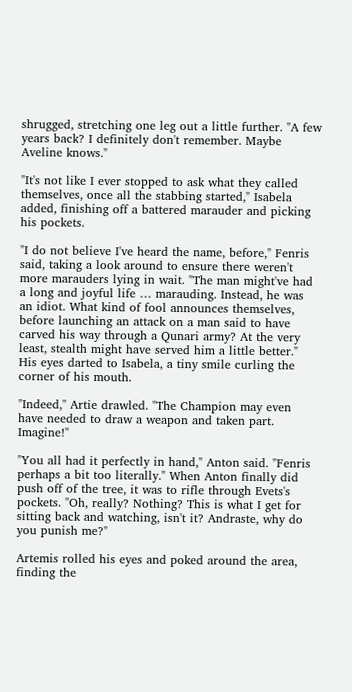shrugged, stretching one leg out a little further. "A few years back? I definitely don't remember. Maybe Aveline knows."

"It's not like I ever stopped to ask what they called themselves, once all the stabbing started," Isabela added, finishing off a battered marauder and picking his pockets.

"I do not believe I've heard the name, before," Fenris said, taking a look around to ensure there weren't more marauders lying in wait. "The man might've had a long and joyful life … marauding. Instead, he was an idiot. What kind of fool announces themselves, before launching an attack on a man said to have carved his way through a Qunari army? At the very least, stealth might have served him a little better." His eyes darted to Isabela, a tiny smile curling the corner of his mouth.

"Indeed," Artie drawled. "The Champion may even have needed to draw a weapon and taken part. Imagine!"

"You all had it perfectly in hand," Anton said. "Fenris perhaps a bit too literally." When Anton finally did push off of the tree, it was to rifle through Evets's pockets. "Oh, really? Nothing? This is what I get for sitting back and watching, isn't it? Andraste, why do you punish me?"

Artemis rolled his eyes and poked around the area, finding the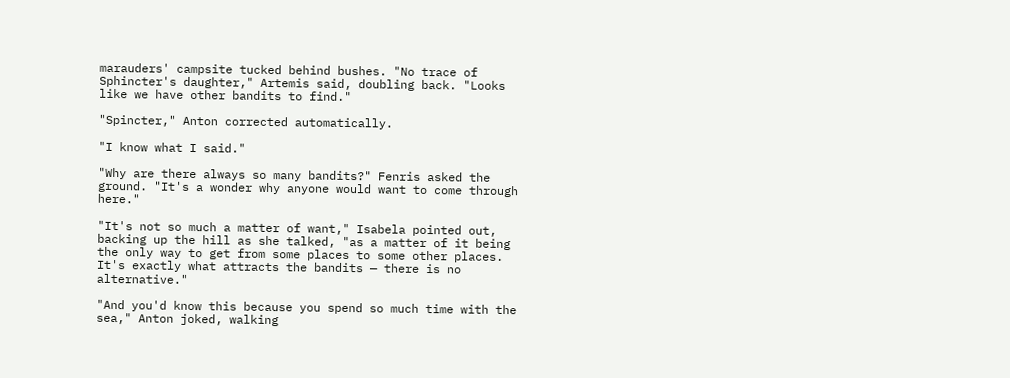marauders' campsite tucked behind bushes. "No trace of Sphincter's daughter," Artemis said, doubling back. "Looks like we have other bandits to find."

"Spincter," Anton corrected automatically.

"I know what I said."

"Why are there always so many bandits?" Fenris asked the ground. "It's a wonder why anyone would want to come through here."

"It's not so much a matter of want," Isabela pointed out, backing up the hill as she talked, "as a matter of it being the only way to get from some places to some other places. It's exactly what attracts the bandits — there is no alternative."

"And you'd know this because you spend so much time with the sea," Anton joked, walking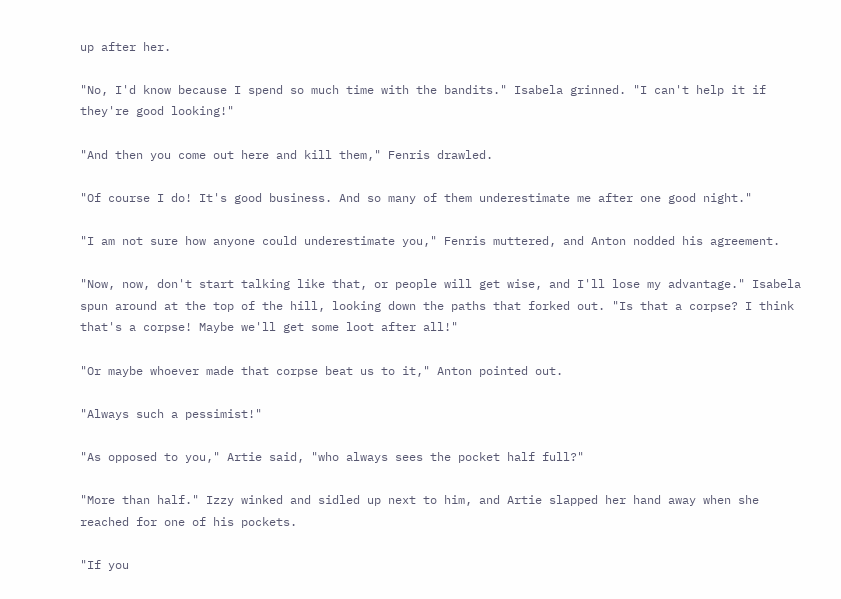up after her.

"No, I'd know because I spend so much time with the bandits." Isabela grinned. "I can't help it if they're good looking!"

"And then you come out here and kill them," Fenris drawled.

"Of course I do! It's good business. And so many of them underestimate me after one good night."

"I am not sure how anyone could underestimate you," Fenris muttered, and Anton nodded his agreement.

"Now, now, don't start talking like that, or people will get wise, and I'll lose my advantage." Isabela spun around at the top of the hill, looking down the paths that forked out. "Is that a corpse? I think that's a corpse! Maybe we'll get some loot after all!"

"Or maybe whoever made that corpse beat us to it," Anton pointed out.

"Always such a pessimist!"

"As opposed to you," Artie said, "who always sees the pocket half full?"

"More than half." Izzy winked and sidled up next to him, and Artie slapped her hand away when she reached for one of his pockets.

"If you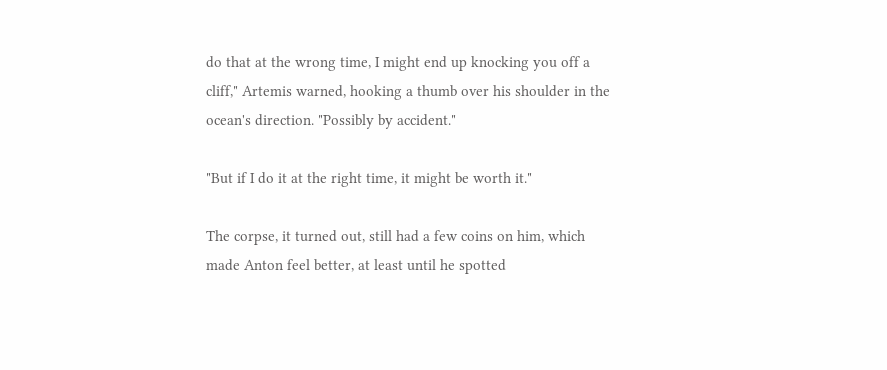do that at the wrong time, I might end up knocking you off a cliff," Artemis warned, hooking a thumb over his shoulder in the ocean's direction. "Possibly by accident."

"But if I do it at the right time, it might be worth it."

The corpse, it turned out, still had a few coins on him, which made Anton feel better, at least until he spotted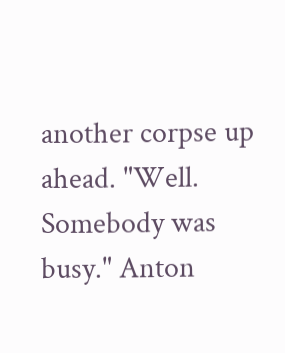another corpse up ahead. "Well. Somebody was busy." Anton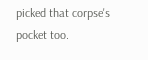picked that corpse's pocket too.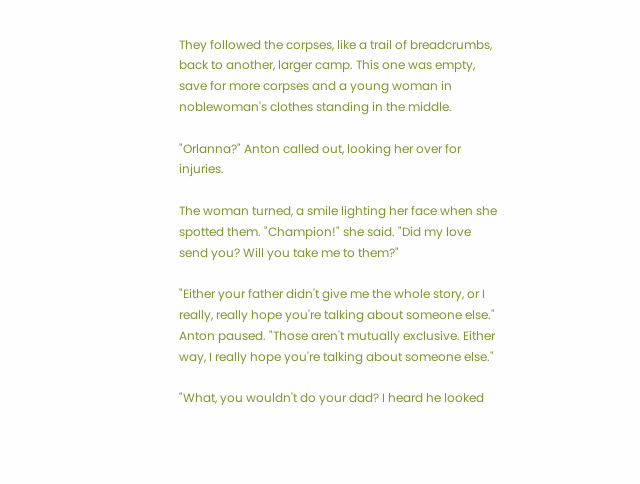They followed the corpses, like a trail of breadcrumbs, back to another, larger camp. This one was empty, save for more corpses and a young woman in noblewoman's clothes standing in the middle.

"Orlanna?" Anton called out, looking her over for injuries.

The woman turned, a smile lighting her face when she spotted them. "Champion!" she said. "Did my love send you? Will you take me to them?"

"Either your father didn't give me the whole story, or I really, really hope you're talking about someone else." Anton paused. "Those aren't mutually exclusive. Either way, I really hope you're talking about someone else."

"What, you wouldn't do your dad? I heard he looked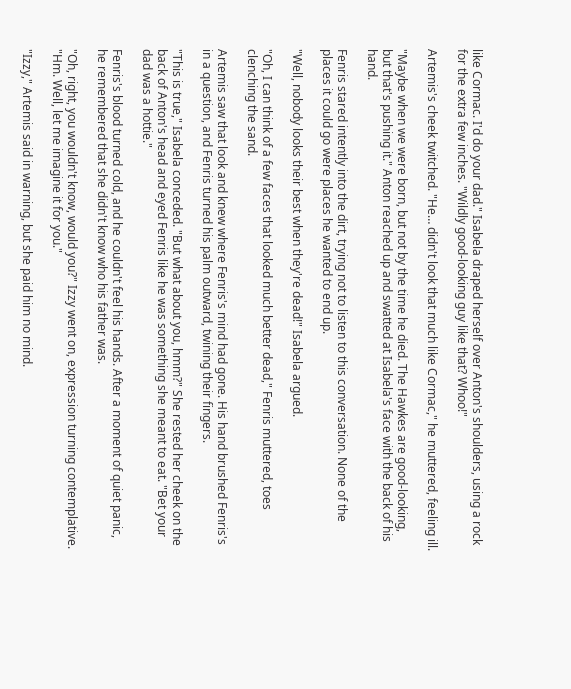like Cormac. I'd do your dad." Isabela draped herself over Anton's shoulders, using a rock for the extra few inches. "Wildly good-looking guy like that? Whoo!"

Artemis's cheek twitched. "He… didn't look that much like Cormac," he muttered, feeling ill.

"Maybe when we were born, but not by the time he died. The Hawkes are good-looking, but that's pushing it." Anton reached up and swatted at Isabela's face with the back of his hand.

Fenris stared intently into the dirt, trying not to listen to this conversation. None of the places it could go were places he wanted to end up.

"Well, nobody looks their best when they're dead!" Isabela argued.

"Oh, I can think of a few faces that looked much better dead," Fenris muttered, toes clenching the sand.

Artemis saw that look and knew where Fenris's mind had gone. His hand brushed Fenris's in a question, and Fenris turned his palm outward, twining their fingers.

"This is true," Isabela conceded. "But what about you, hmm?" She rested her cheek on the back of Anton's head and eyed Fenris like he was something she meant to eat. "Bet your dad was a hottie."

Fenris's blood turned cold, and he couldn't feel his hands. After a moment of quiet panic, he remembered that she didn't know who his father was.

"Oh, right, you wouldn't know, would you?" Izzy went on, expression turning contemplative. "Hm. Well, let me imagine it for you."

"Izzy," Artemis said in warning, but she paid him no mind.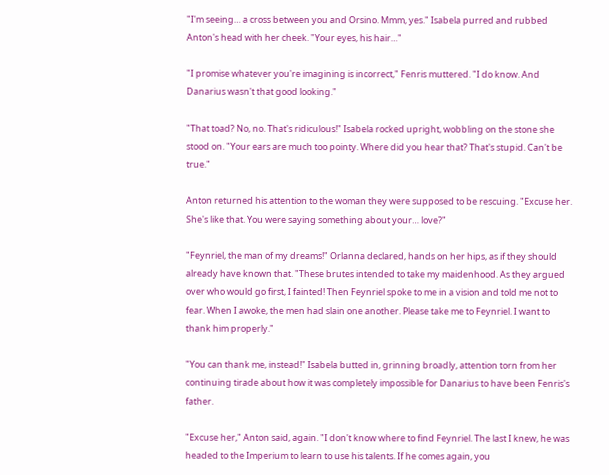"I'm seeing… a cross between you and Orsino. Mmm, yes." Isabela purred and rubbed Anton's head with her cheek. "Your eyes, his hair…"

"I promise whatever you're imagining is incorrect," Fenris muttered. "I do know. And Danarius wasn't that good looking."

"That toad? No, no. That's ridiculous!" Isabela rocked upright, wobbling on the stone she stood on. "Your ears are much too pointy. Where did you hear that? That's stupid. Can't be true."

Anton returned his attention to the woman they were supposed to be rescuing. "Excuse her. She's like that. You were saying something about your… love?"

"Feynriel, the man of my dreams!" Orlanna declared, hands on her hips, as if they should already have known that. "These brutes intended to take my maidenhood. As they argued over who would go first, I fainted! Then Feynriel spoke to me in a vision and told me not to fear. When I awoke, the men had slain one another. Please take me to Feynriel. I want to thank him properly."

"You can thank me, instead!" Isabela butted in, grinning broadly, attention torn from her continuing tirade about how it was completely impossible for Danarius to have been Fenris's father.

"Excuse her," Anton said, again. "I don't know where to find Feynriel. The last I knew, he was headed to the Imperium to learn to use his talents. If he comes again, you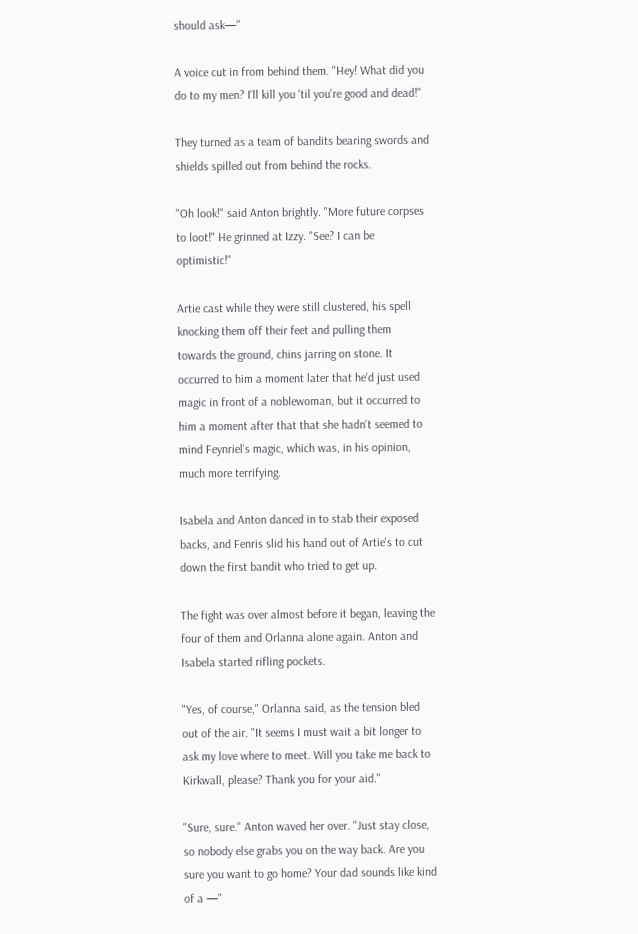should ask—"

A voice cut in from behind them. "Hey! What did you do to my men? I'll kill you 'til you're good and dead!"

They turned as a team of bandits bearing swords and shields spilled out from behind the rocks.

"Oh look!" said Anton brightly. "More future corpses to loot!" He grinned at Izzy. "See? I can be optimistic!"

Artie cast while they were still clustered, his spell knocking them off their feet and pulling them towards the ground, chins jarring on stone. It occurred to him a moment later that he'd just used magic in front of a noblewoman, but it occurred to him a moment after that that she hadn't seemed to mind Feynriel's magic, which was, in his opinion, much more terrifying.

Isabela and Anton danced in to stab their exposed backs, and Fenris slid his hand out of Artie's to cut down the first bandit who tried to get up.

The fight was over almost before it began, leaving the four of them and Orlanna alone again. Anton and Isabela started rifling pockets.

"Yes, of course," Orlanna said, as the tension bled out of the air. "It seems I must wait a bit longer to ask my love where to meet. Will you take me back to Kirkwall, please? Thank you for your aid."

"Sure, sure." Anton waved her over. "Just stay close, so nobody else grabs you on the way back. Are you sure you want to go home? Your dad sounds like kind of a —"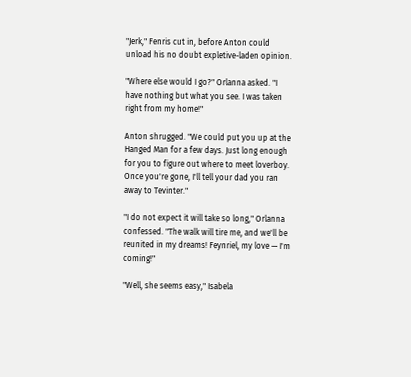"Jerk," Fenris cut in, before Anton could unload his no doubt expletive-laden opinion.

"Where else would I go?" Orlanna asked. "I have nothing but what you see. I was taken right from my home!"

Anton shrugged. "We could put you up at the Hanged Man for a few days. Just long enough for you to figure out where to meet loverboy. Once you're gone, I'll tell your dad you ran away to Tevinter."

"I do not expect it will take so long," Orlanna confessed. "The walk will tire me, and we'll be reunited in my dreams! Feynriel, my love — I'm coming!"

"Well, she seems easy," Isabela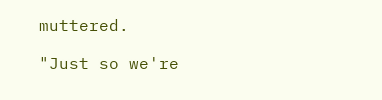muttered.

"Just so we're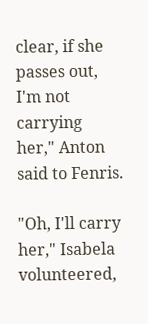clear, if she passes out, I'm not carrying her," Anton said to Fenris.

"Oh, I'll carry her," Isabela volunteered,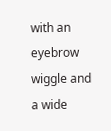with an eyebrow wiggle and a wide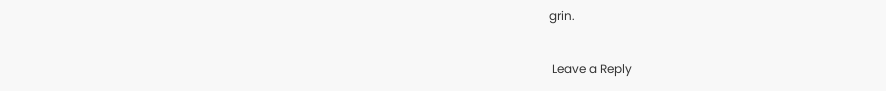grin.

 Leave a Reply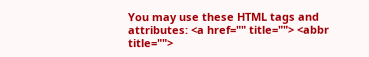You may use these HTML tags and attributes: <a href="" title=""> <abbr title="">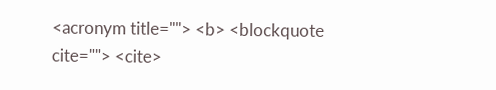<acronym title=""> <b> <blockquote cite=""> <cite>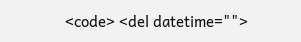<code> <del datetime="">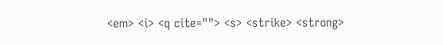<em> <i> <q cite=""> <s> <strike> <strong>